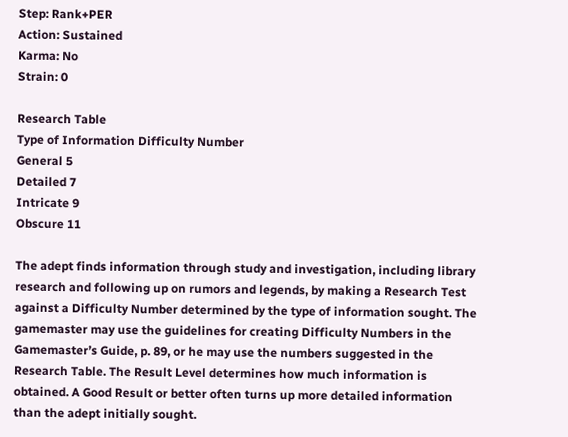Step: Rank+PER
Action: Sustained
Karma: No
Strain: 0

Research Table
Type of Information Difficulty Number
General 5
Detailed 7
Intricate 9
Obscure 11

The adept finds information through study and investigation, including library research and following up on rumors and legends, by making a Research Test against a Difficulty Number determined by the type of information sought. The gamemaster may use the guidelines for creating Difficulty Numbers in the Gamemaster’s Guide, p. 89, or he may use the numbers suggested in the Research Table. The Result Level determines how much information is obtained. A Good Result or better often turns up more detailed information than the adept initially sought.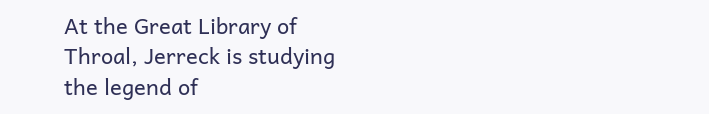At the Great Library of Throal, Jerreck is studying the legend of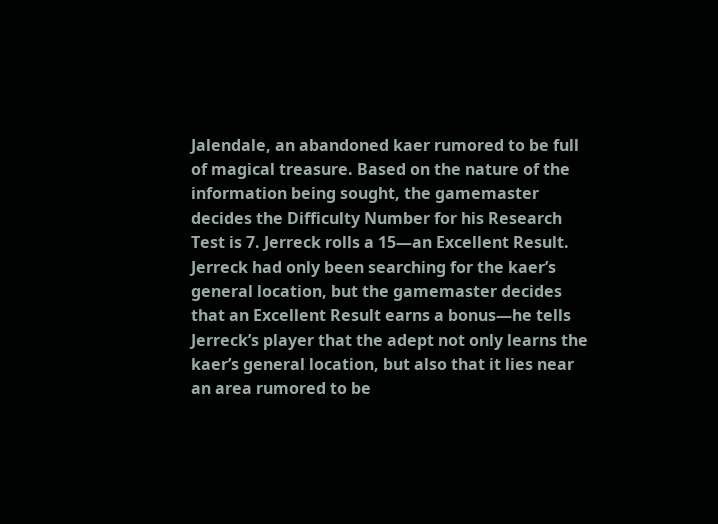Jalendale, an abandoned kaer rumored to be full of magical treasure. Based on the nature of the information being sought, the gamemaster decides the Difficulty Number for his Research Test is 7. Jerreck rolls a 15—an Excellent Result. Jerreck had only been searching for the kaer’s general location, but the gamemaster decides that an Excellent Result earns a bonus—he tells Jerreck’s player that the adept not only learns the kaer’s general location, but also that it lies near an area rumored to be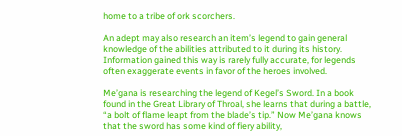home to a tribe of ork scorchers.

An adept may also research an item’s legend to gain general knowledge of the abilities attributed to it during its history. Information gained this way is rarely fully accurate, for legends often exaggerate events in favor of the heroes involved.

Me’gana is researching the legend of Kegel’s Sword. In a book found in the Great Library of Throal, she learns that during a battle, “a bolt of flame leapt from the blade’s tip.” Now Me’gana knows that the sword has some kind of fiery ability,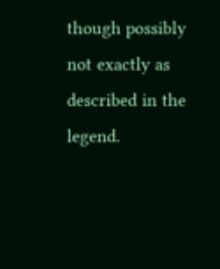though possibly not exactly as described in the legend.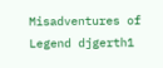Misadventures of Legend djgerth1